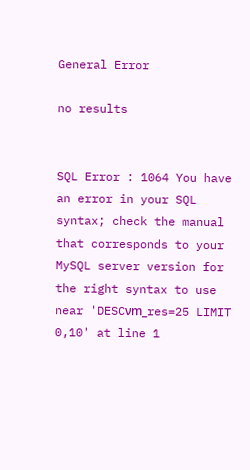General Error

no results


SQL Error : 1064 You have an error in your SQL syntax; check the manual that corresponds to your MySQL server version for the right syntax to use near 'DESCνm_res=25 LIMIT 0,10' at line 1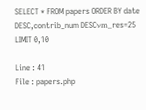SELECT * FROM papers ORDER BY date DESC,contrib_num DESCνm_res=25 LIMIT 0,10

Line : 41
File : papers.php